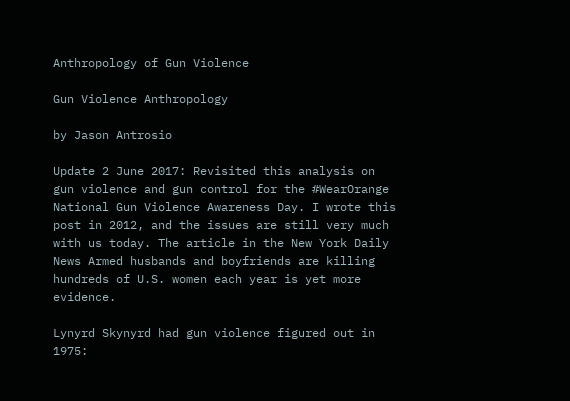Anthropology of Gun Violence

Gun Violence Anthropology

by Jason Antrosio

Update 2 June 2017: Revisited this analysis on gun violence and gun control for the #WearOrange National Gun Violence Awareness Day. I wrote this post in 2012, and the issues are still very much with us today. The article in the New York Daily News Armed husbands and boyfriends are killing hundreds of U.S. women each year is yet more evidence.

Lynyrd Skynyrd had gun violence figured out in 1975: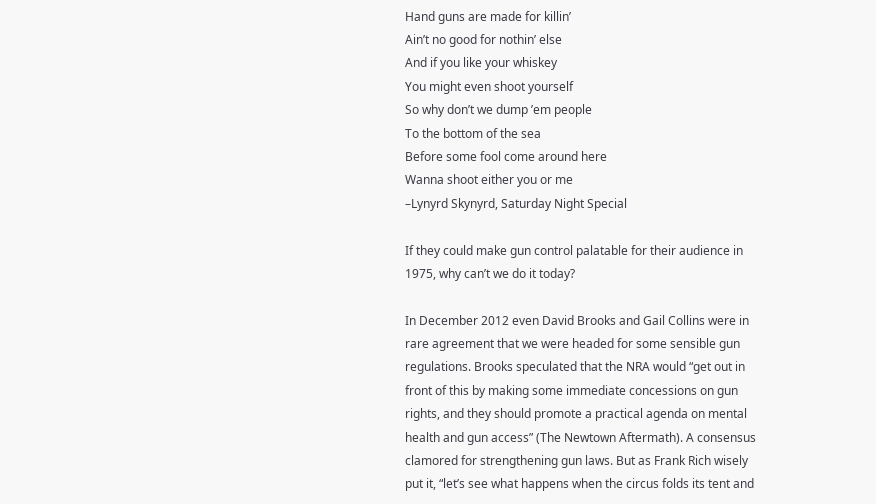Hand guns are made for killin’
Ain’t no good for nothin’ else
And if you like your whiskey
You might even shoot yourself
So why don’t we dump ’em people
To the bottom of the sea
Before some fool come around here
Wanna shoot either you or me
–Lynyrd Skynyrd, Saturday Night Special

If they could make gun control palatable for their audience in 1975, why can’t we do it today?

In December 2012 even David Brooks and Gail Collins were in rare agreement that we were headed for some sensible gun regulations. Brooks speculated that the NRA would “get out in front of this by making some immediate concessions on gun rights, and they should promote a practical agenda on mental health and gun access” (The Newtown Aftermath). A consensus clamored for strengthening gun laws. But as Frank Rich wisely put it, “let’s see what happens when the circus folds its tent and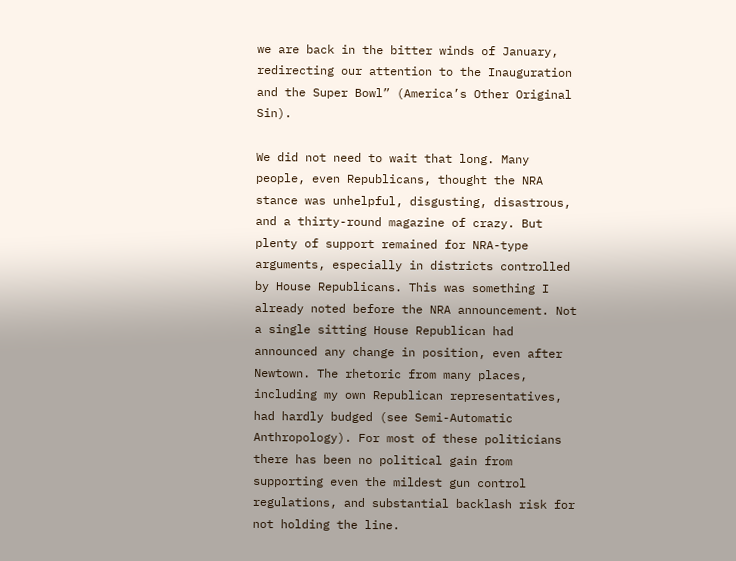we are back in the bitter winds of January, redirecting our attention to the Inauguration and the Super Bowl” (America’s Other Original Sin).

We did not need to wait that long. Many people, even Republicans, thought the NRA stance was unhelpful, disgusting, disastrous, and a thirty-round magazine of crazy. But plenty of support remained for NRA-type arguments, especially in districts controlled by House Republicans. This was something I already noted before the NRA announcement. Not a single sitting House Republican had announced any change in position, even after Newtown. The rhetoric from many places, including my own Republican representatives, had hardly budged (see Semi-Automatic Anthropology). For most of these politicians there has been no political gain from supporting even the mildest gun control regulations, and substantial backlash risk for not holding the line.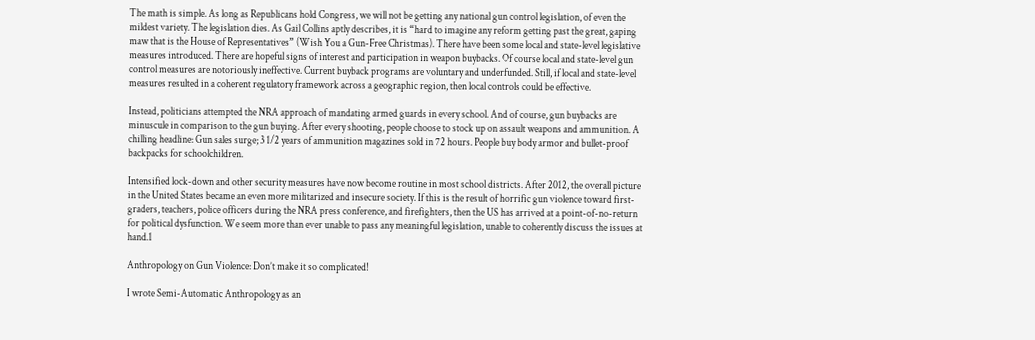The math is simple. As long as Republicans hold Congress, we will not be getting any national gun control legislation, of even the mildest variety. The legislation dies. As Gail Collins aptly describes, it is “hard to imagine any reform getting past the great, gaping maw that is the House of Representatives” (Wish You a Gun-Free Christmas). There have been some local and state-level legislative measures introduced. There are hopeful signs of interest and participation in weapon buybacks. Of course local and state-level gun control measures are notoriously ineffective. Current buyback programs are voluntary and underfunded. Still, if local and state-level measures resulted in a coherent regulatory framework across a geographic region, then local controls could be effective.

Instead, politicians attempted the NRA approach of mandating armed guards in every school. And of course, gun buybacks are minuscule in comparison to the gun buying. After every shooting, people choose to stock up on assault weapons and ammunition. A chilling headline: Gun sales surge; 3 1/2 years of ammunition magazines sold in 72 hours. People buy body armor and bullet-proof backpacks for schoolchildren.

Intensified lock-down and other security measures have now become routine in most school districts. After 2012, the overall picture in the United States became an even more militarized and insecure society. If this is the result of horrific gun violence toward first-graders, teachers, police officers during the NRA press conference, and firefighters, then the US has arrived at a point-of-no-return for political dysfunction. We seem more than ever unable to pass any meaningful legislation, unable to coherently discuss the issues at hand.1

Anthropology on Gun Violence: Don’t make it so complicated!

I wrote Semi-Automatic Anthropology as an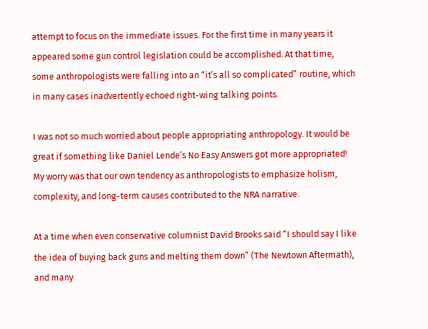attempt to focus on the immediate issues. For the first time in many years it appeared some gun control legislation could be accomplished. At that time, some anthropologists were falling into an “it’s all so complicated” routine, which in many cases inadvertently echoed right-wing talking points.

I was not so much worried about people appropriating anthropology. It would be great if something like Daniel Lende’s No Easy Answers got more appropriated! My worry was that our own tendency as anthropologists to emphasize holism, complexity, and long-term causes contributed to the NRA narrative.

At a time when even conservative columnist David Brooks said “I should say I like the idea of buying back guns and melting them down” (The Newtown Aftermath), and many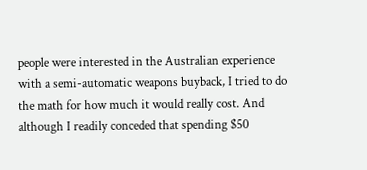people were interested in the Australian experience with a semi-automatic weapons buyback, I tried to do the math for how much it would really cost. And although I readily conceded that spending $50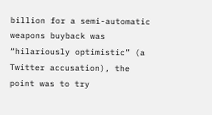billion for a semi-automatic weapons buyback was “hilariously optimistic” (a Twitter accusation), the point was to try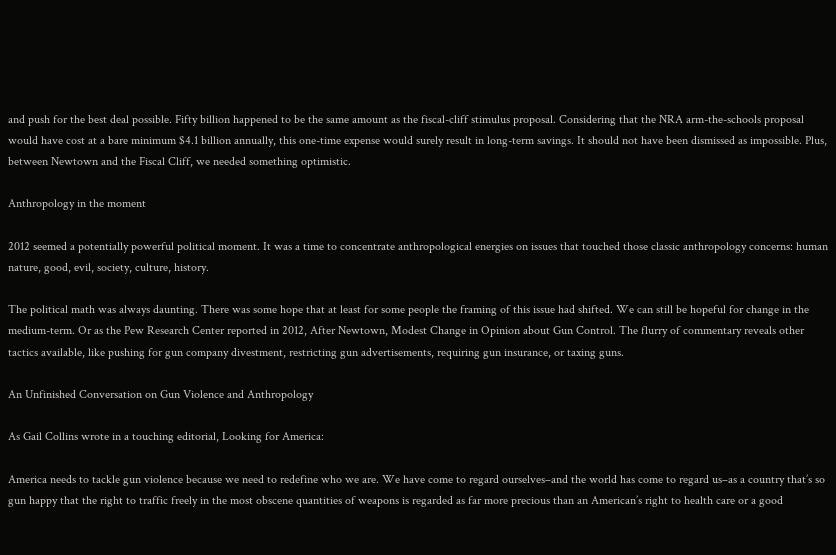and push for the best deal possible. Fifty billion happened to be the same amount as the fiscal-cliff stimulus proposal. Considering that the NRA arm-the-schools proposal would have cost at a bare minimum $4.1 billion annually, this one-time expense would surely result in long-term savings. It should not have been dismissed as impossible. Plus, between Newtown and the Fiscal Cliff, we needed something optimistic.

Anthropology in the moment

2012 seemed a potentially powerful political moment. It was a time to concentrate anthropological energies on issues that touched those classic anthropology concerns: human nature, good, evil, society, culture, history.

The political math was always daunting. There was some hope that at least for some people the framing of this issue had shifted. We can still be hopeful for change in the medium-term. Or as the Pew Research Center reported in 2012, After Newtown, Modest Change in Opinion about Gun Control. The flurry of commentary reveals other tactics available, like pushing for gun company divestment, restricting gun advertisements, requiring gun insurance, or taxing guns.

An Unfinished Conversation on Gun Violence and Anthropology

As Gail Collins wrote in a touching editorial, Looking for America:

America needs to tackle gun violence because we need to redefine who we are. We have come to regard ourselves–and the world has come to regard us–as a country that’s so gun happy that the right to traffic freely in the most obscene quantities of weapons is regarded as far more precious than an American’s right to health care or a good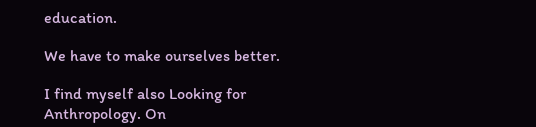education.

We have to make ourselves better.

I find myself also Looking for Anthropology. On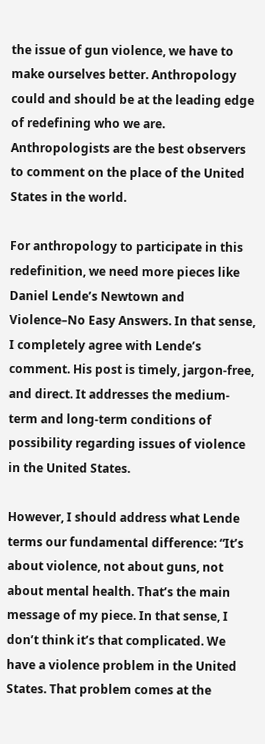the issue of gun violence, we have to make ourselves better. Anthropology could and should be at the leading edge of redefining who we are. Anthropologists are the best observers to comment on the place of the United States in the world.

For anthropology to participate in this redefinition, we need more pieces like Daniel Lende’s Newtown and Violence–No Easy Answers. In that sense, I completely agree with Lende’s comment. His post is timely, jargon-free, and direct. It addresses the medium-term and long-term conditions of possibility regarding issues of violence in the United States.

However, I should address what Lende terms our fundamental difference: “It’s about violence, not about guns, not about mental health. That’s the main message of my piece. In that sense, I don’t think it’s that complicated. We have a violence problem in the United States. That problem comes at the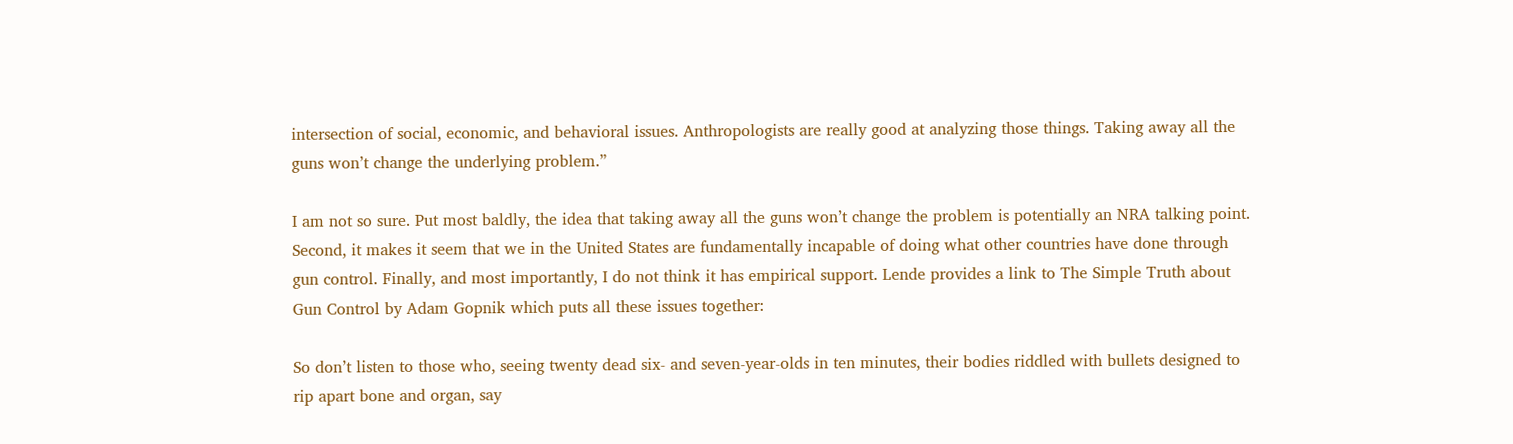intersection of social, economic, and behavioral issues. Anthropologists are really good at analyzing those things. Taking away all the guns won’t change the underlying problem.”

I am not so sure. Put most baldly, the idea that taking away all the guns won’t change the problem is potentially an NRA talking point. Second, it makes it seem that we in the United States are fundamentally incapable of doing what other countries have done through gun control. Finally, and most importantly, I do not think it has empirical support. Lende provides a link to The Simple Truth about Gun Control by Adam Gopnik which puts all these issues together:

So don’t listen to those who, seeing twenty dead six- and seven-year-olds in ten minutes, their bodies riddled with bullets designed to rip apart bone and organ, say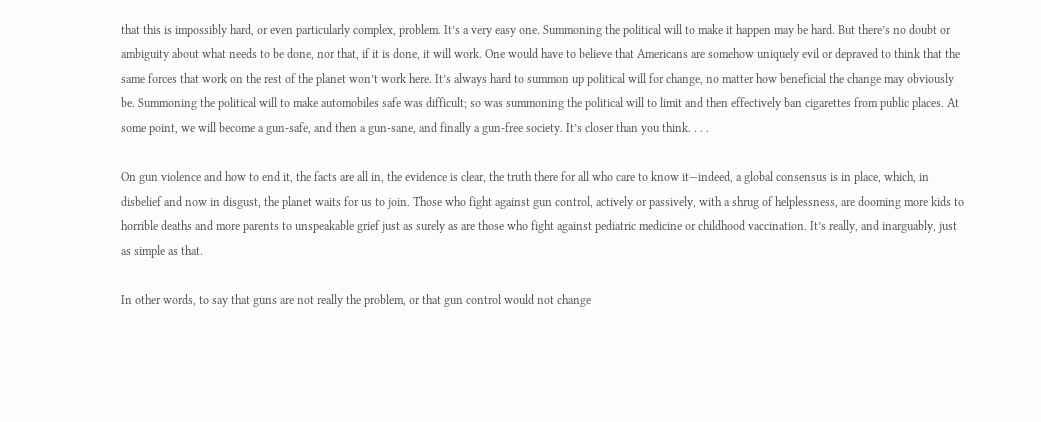that this is impossibly hard, or even particularly complex, problem. It’s a very easy one. Summoning the political will to make it happen may be hard. But there’s no doubt or ambiguity about what needs to be done, nor that, if it is done, it will work. One would have to believe that Americans are somehow uniquely evil or depraved to think that the same forces that work on the rest of the planet won’t work here. It’s always hard to summon up political will for change, no matter how beneficial the change may obviously be. Summoning the political will to make automobiles safe was difficult; so was summoning the political will to limit and then effectively ban cigarettes from public places. At some point, we will become a gun-safe, and then a gun-sane, and finally a gun-free society. It’s closer than you think. . . .

On gun violence and how to end it, the facts are all in, the evidence is clear, the truth there for all who care to know it—indeed, a global consensus is in place, which, in disbelief and now in disgust, the planet waits for us to join. Those who fight against gun control, actively or passively, with a shrug of helplessness, are dooming more kids to horrible deaths and more parents to unspeakable grief just as surely as are those who fight against pediatric medicine or childhood vaccination. It’s really, and inarguably, just as simple as that.

In other words, to say that guns are not really the problem, or that gun control would not change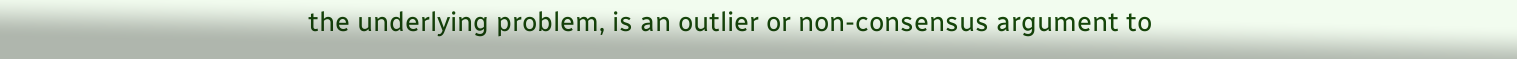the underlying problem, is an outlier or non-consensus argument to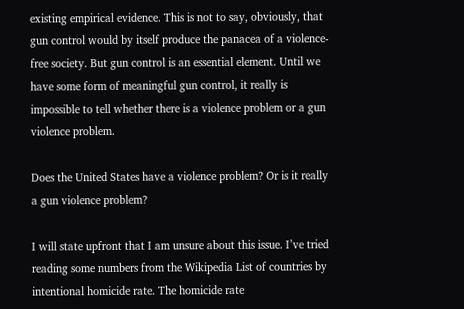existing empirical evidence. This is not to say, obviously, that gun control would by itself produce the panacea of a violence-free society. But gun control is an essential element. Until we have some form of meaningful gun control, it really is impossible to tell whether there is a violence problem or a gun violence problem.

Does the United States have a violence problem? Or is it really a gun violence problem?

I will state upfront that I am unsure about this issue. I’ve tried reading some numbers from the Wikipedia List of countries by intentional homicide rate. The homicide rate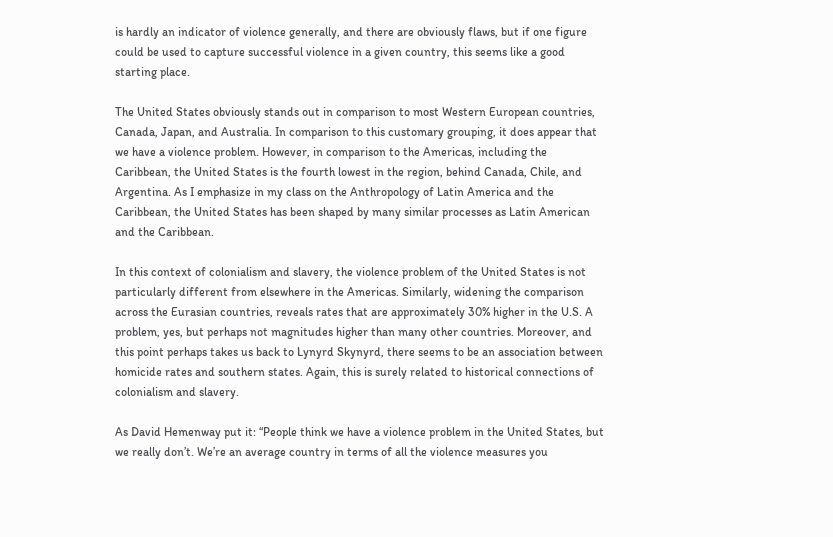is hardly an indicator of violence generally, and there are obviously flaws, but if one figure could be used to capture successful violence in a given country, this seems like a good starting place.

The United States obviously stands out in comparison to most Western European countries, Canada, Japan, and Australia. In comparison to this customary grouping, it does appear that we have a violence problem. However, in comparison to the Americas, including the Caribbean, the United States is the fourth lowest in the region, behind Canada, Chile, and Argentina. As I emphasize in my class on the Anthropology of Latin America and the Caribbean, the United States has been shaped by many similar processes as Latin American and the Caribbean.

In this context of colonialism and slavery, the violence problem of the United States is not particularly different from elsewhere in the Americas. Similarly, widening the comparison across the Eurasian countries, reveals rates that are approximately 30% higher in the U.S. A problem, yes, but perhaps not magnitudes higher than many other countries. Moreover, and this point perhaps takes us back to Lynyrd Skynyrd, there seems to be an association between homicide rates and southern states. Again, this is surely related to historical connections of colonialism and slavery.

As David Hemenway put it: “People think we have a violence problem in the United States, but we really don’t. We’re an average country in terms of all the violence measures you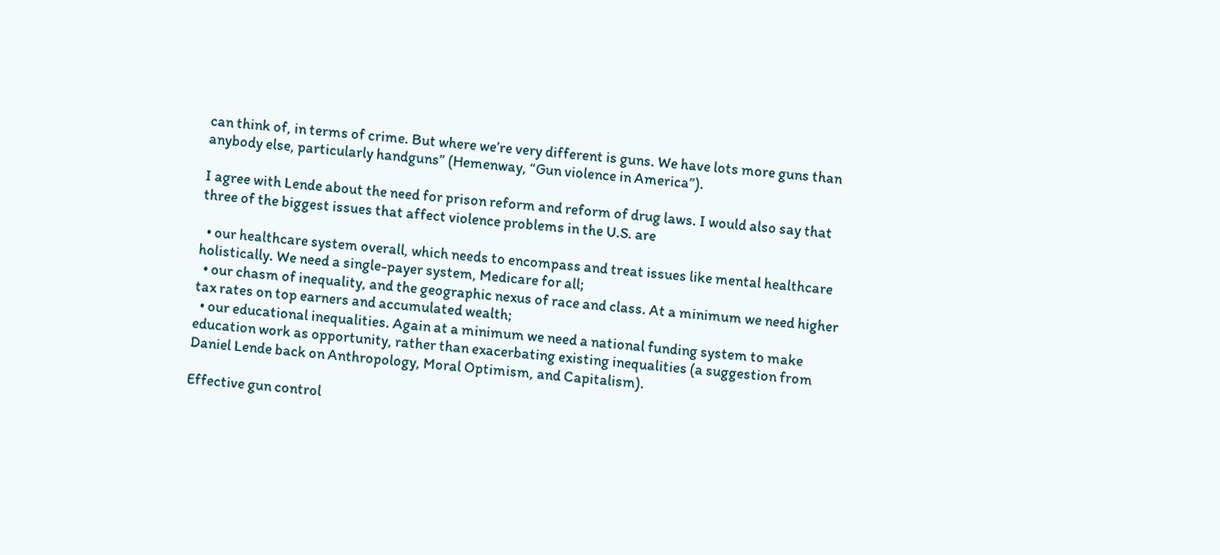can think of, in terms of crime. But where we’re very different is guns. We have lots more guns than anybody else, particularly handguns” (Hemenway, “Gun violence in America”).

I agree with Lende about the need for prison reform and reform of drug laws. I would also say that three of the biggest issues that affect violence problems in the U.S. are

  • our healthcare system overall, which needs to encompass and treat issues like mental healthcare holistically. We need a single-payer system, Medicare for all;
  • our chasm of inequality, and the geographic nexus of race and class. At a minimum we need higher tax rates on top earners and accumulated wealth;
  • our educational inequalities. Again at a minimum we need a national funding system to make education work as opportunity, rather than exacerbating existing inequalities (a suggestion from Daniel Lende back on Anthropology, Moral Optimism, and Capitalism).

Effective gun control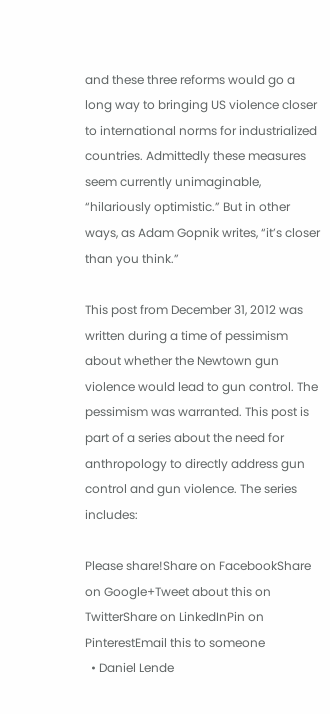and these three reforms would go a long way to bringing US violence closer to international norms for industrialized countries. Admittedly these measures seem currently unimaginable, “hilariously optimistic.” But in other ways, as Adam Gopnik writes, “it’s closer than you think.”

This post from December 31, 2012 was written during a time of pessimism about whether the Newtown gun violence would lead to gun control. The pessimism was warranted. This post is part of a series about the need for anthropology to directly address gun control and gun violence. The series includes:

Please share!Share on FacebookShare on Google+Tweet about this on TwitterShare on LinkedInPin on PinterestEmail this to someone
  • Daniel Lende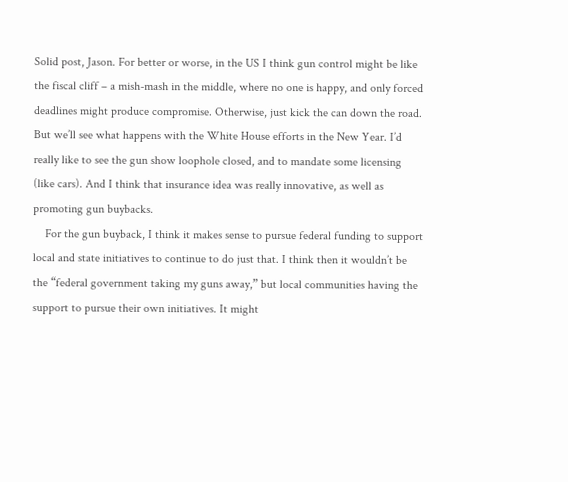Solid post, Jason. For better or worse, in the US I think gun control might be like the fiscal cliff – a mish-mash in the middle, where no one is happy, and only forced deadlines might produce compromise. Otherwise, just kick the can down the road. But we’ll see what happens with the White House efforts in the New Year. I’d really like to see the gun show loophole closed, and to mandate some licensing (like cars). And I think that insurance idea was really innovative, as well as promoting gun buybacks.
    For the gun buyback, I think it makes sense to pursue federal funding to support local and state initiatives to continue to do just that. I think then it wouldn’t be the “federal government taking my guns away,” but local communities having the support to pursue their own initiatives. It might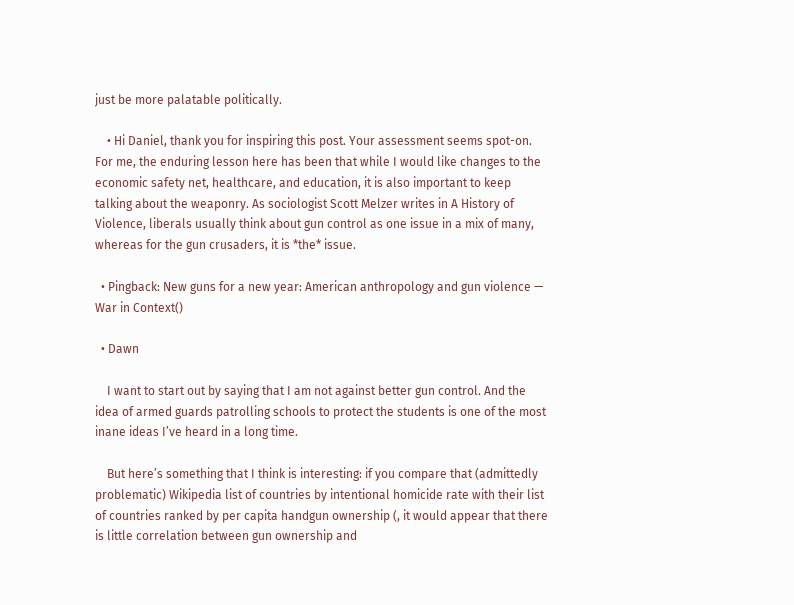just be more palatable politically.

    • Hi Daniel, thank you for inspiring this post. Your assessment seems spot-on. For me, the enduring lesson here has been that while I would like changes to the economic safety net, healthcare, and education, it is also important to keep talking about the weaponry. As sociologist Scott Melzer writes in A History of Violence, liberals usually think about gun control as one issue in a mix of many, whereas for the gun crusaders, it is *the* issue.

  • Pingback: New guns for a new year: American anthropology and gun violence — War in Context()

  • Dawn

    I want to start out by saying that I am not against better gun control. And the idea of armed guards patrolling schools to protect the students is one of the most inane ideas I’ve heard in a long time.

    But here’s something that I think is interesting: if you compare that (admittedly problematic) Wikipedia list of countries by intentional homicide rate with their list of countries ranked by per capita handgun ownership (, it would appear that there is little correlation between gun ownership and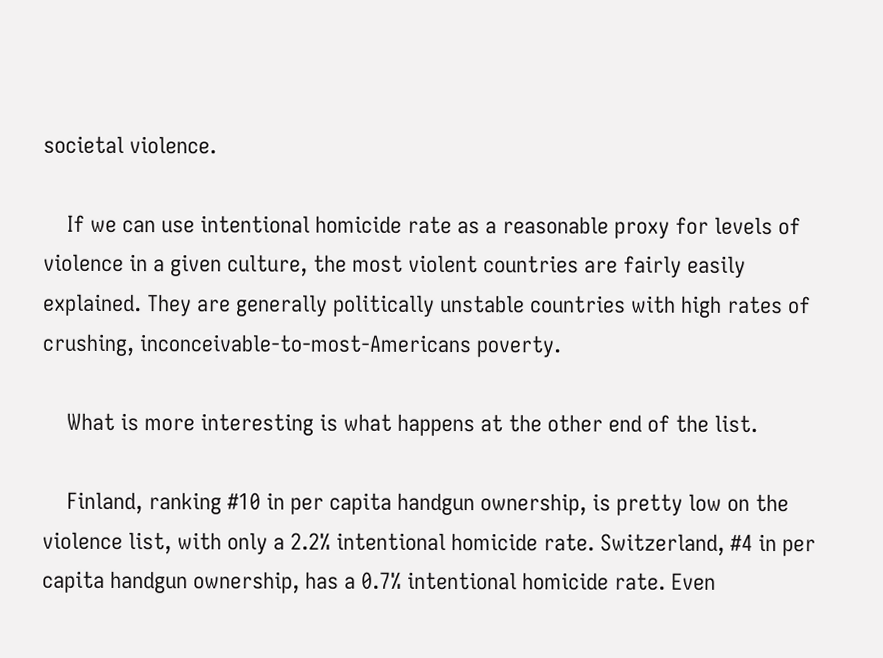societal violence.

    If we can use intentional homicide rate as a reasonable proxy for levels of violence in a given culture, the most violent countries are fairly easily explained. They are generally politically unstable countries with high rates of crushing, inconceivable-to-most-Americans poverty.

    What is more interesting is what happens at the other end of the list.

    Finland, ranking #10 in per capita handgun ownership, is pretty low on the violence list, with only a 2.2% intentional homicide rate. Switzerland, #4 in per capita handgun ownership, has a 0.7% intentional homicide rate. Even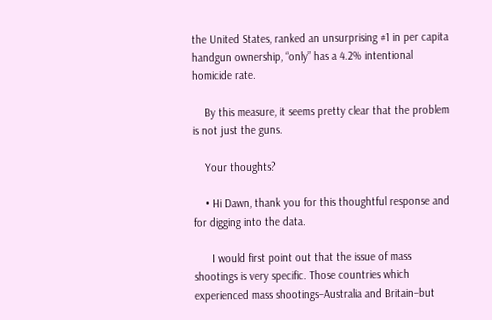the United States, ranked an unsurprising #1 in per capita handgun ownership, “only” has a 4.2% intentional homicide rate.

    By this measure, it seems pretty clear that the problem is not just the guns.

    Your thoughts?

    • Hi Dawn, thank you for this thoughtful response and for digging into the data.

      I would first point out that the issue of mass shootings is very specific. Those countries which experienced mass shootings–Australia and Britain–but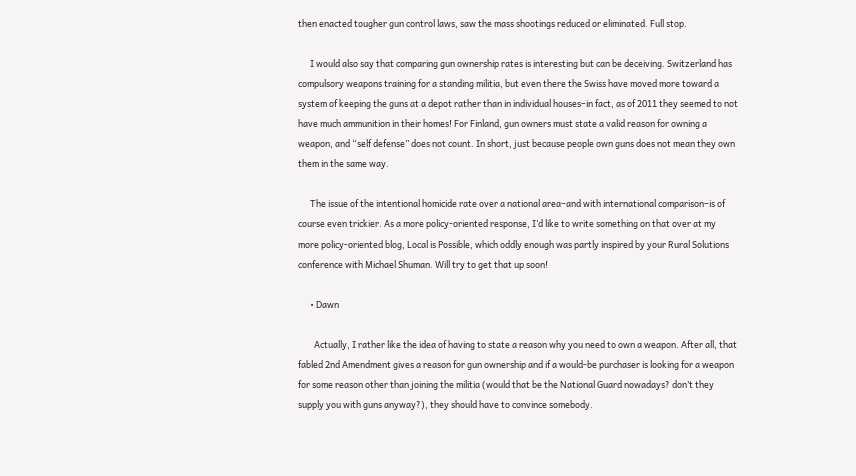then enacted tougher gun control laws, saw the mass shootings reduced or eliminated. Full stop.

      I would also say that comparing gun ownership rates is interesting but can be deceiving. Switzerland has compulsory weapons training for a standing militia, but even there the Swiss have moved more toward a system of keeping the guns at a depot rather than in individual houses–in fact, as of 2011 they seemed to not have much ammunition in their homes! For Finland, gun owners must state a valid reason for owning a weapon, and “self defense” does not count. In short, just because people own guns does not mean they own them in the same way.

      The issue of the intentional homicide rate over a national area–and with international comparison–is of course even trickier. As a more policy-oriented response, I’d like to write something on that over at my more policy-oriented blog, Local is Possible, which oddly enough was partly inspired by your Rural Solutions conference with Michael Shuman. Will try to get that up soon!

      • Dawn

        Actually, I rather like the idea of having to state a reason why you need to own a weapon. After all, that fabled 2nd Amendment gives a reason for gun ownership and if a would-be purchaser is looking for a weapon for some reason other than joining the militia (would that be the National Guard nowadays? don’t they supply you with guns anyway?), they should have to convince somebody.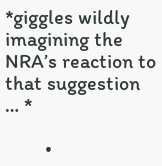*giggles wildly imagining the NRA’s reaction to that suggestion … *

        •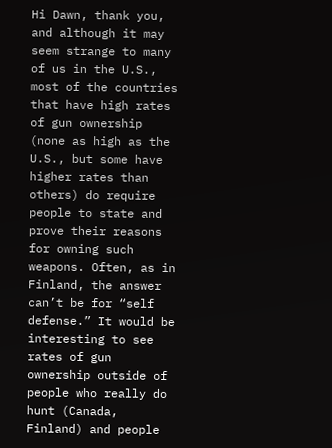Hi Dawn, thank you, and although it may seem strange to many of us in the U.S., most of the countries that have high rates of gun ownership (none as high as the U.S., but some have higher rates than others) do require people to state and prove their reasons for owning such weapons. Often, as in Finland, the answer can’t be for “self defense.” It would be interesting to see rates of gun ownership outside of people who really do hunt (Canada, Finland) and people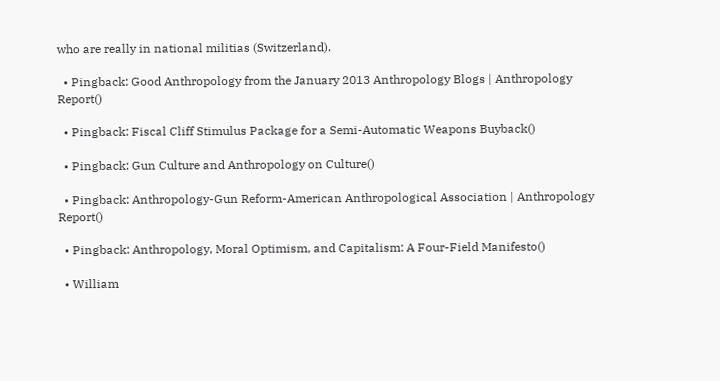who are really in national militias (Switzerland).

  • Pingback: Good Anthropology from the January 2013 Anthropology Blogs | Anthropology Report()

  • Pingback: Fiscal Cliff Stimulus Package for a Semi-Automatic Weapons Buyback()

  • Pingback: Gun Culture and Anthropology on Culture()

  • Pingback: Anthropology-Gun Reform-American Anthropological Association | Anthropology Report()

  • Pingback: Anthropology, Moral Optimism, and Capitalism: A Four-Field Manifesto()

  • William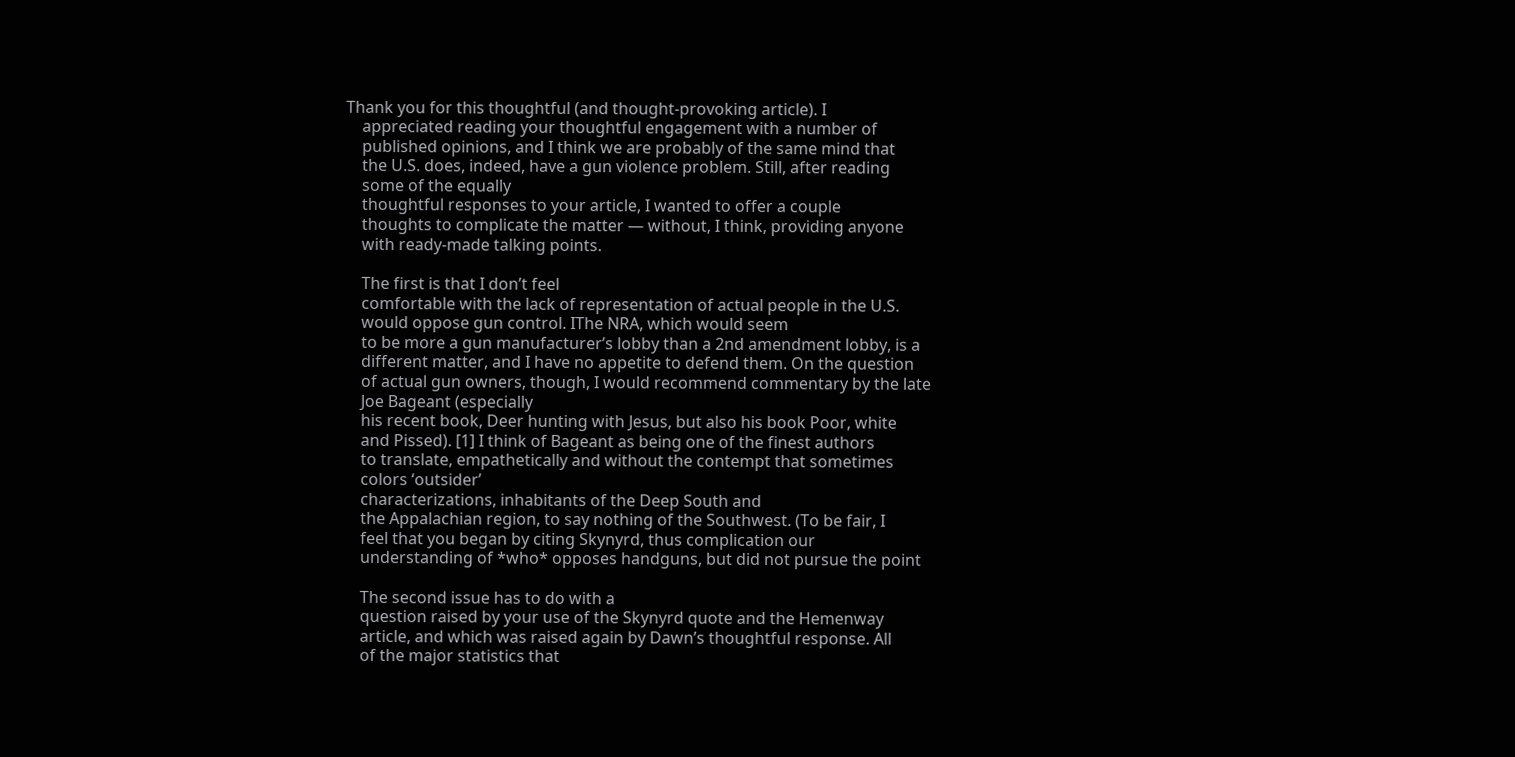Thank you for this thoughtful (and thought-provoking article). I
    appreciated reading your thoughtful engagement with a number of
    published opinions, and I think we are probably of the same mind that
    the U.S. does, indeed, have a gun violence problem. Still, after reading
    some of the equally
    thoughtful responses to your article, I wanted to offer a couple
    thoughts to complicate the matter — without, I think, providing anyone
    with ready-made talking points.

    The first is that I don’t feel
    comfortable with the lack of representation of actual people in the U.S.
    would oppose gun control. IThe NRA, which would seem
    to be more a gun manufacturer’s lobby than a 2nd amendment lobby, is a
    different matter, and I have no appetite to defend them. On the question
    of actual gun owners, though, I would recommend commentary by the late
    Joe Bageant (especially
    his recent book, Deer hunting with Jesus, but also his book Poor, white
    and Pissed). [1] I think of Bageant as being one of the finest authors
    to translate, empathetically and without the contempt that sometimes
    colors ‘outsider’
    characterizations, inhabitants of the Deep South and
    the Appalachian region, to say nothing of the Southwest. (To be fair, I
    feel that you began by citing Skynyrd, thus complication our
    understanding of *who* opposes handguns, but did not pursue the point

    The second issue has to do with a
    question raised by your use of the Skynyrd quote and the Hemenway
    article, and which was raised again by Dawn’s thoughtful response. All
    of the major statistics that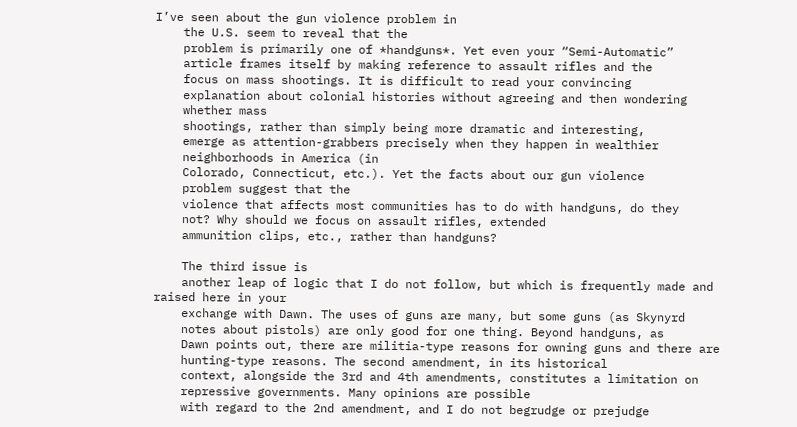I’ve seen about the gun violence problem in
    the U.S. seem to reveal that the
    problem is primarily one of *handguns*. Yet even your “Semi-Automatic”
    article frames itself by making reference to assault rifles and the
    focus on mass shootings. It is difficult to read your convincing
    explanation about colonial histories without agreeing and then wondering
    whether mass
    shootings, rather than simply being more dramatic and interesting,
    emerge as attention-grabbers precisely when they happen in wealthier
    neighborhoods in America (in
    Colorado, Connecticut, etc.). Yet the facts about our gun violence
    problem suggest that the
    violence that affects most communities has to do with handguns, do they
    not? Why should we focus on assault rifles, extended
    ammunition clips, etc., rather than handguns?

    The third issue is
    another leap of logic that I do not follow, but which is frequently made and raised here in your
    exchange with Dawn. The uses of guns are many, but some guns (as Skynyrd
    notes about pistols) are only good for one thing. Beyond handguns, as
    Dawn points out, there are militia-type reasons for owning guns and there are
    hunting-type reasons. The second amendment, in its historical
    context, alongside the 3rd and 4th amendments, constitutes a limitation on
    repressive governments. Many opinions are possible
    with regard to the 2nd amendment, and I do not begrudge or prejudge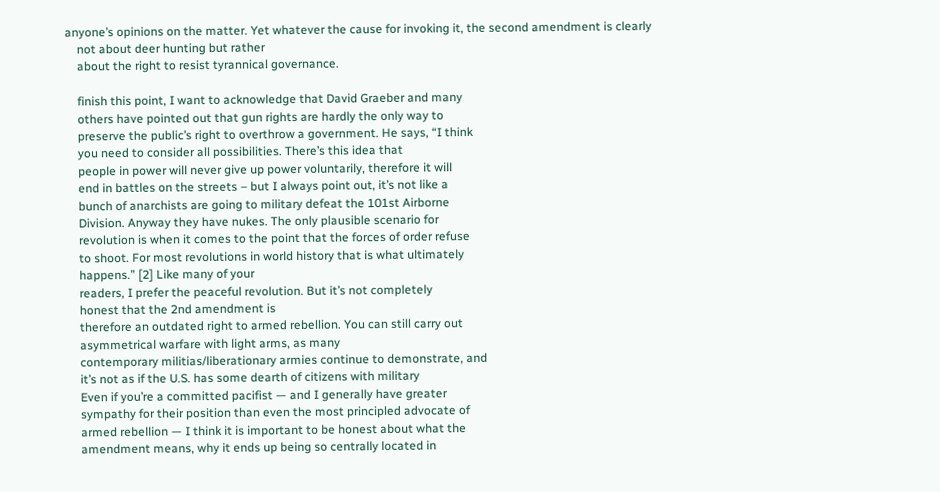anyone’s opinions on the matter. Yet whatever the cause for invoking it, the second amendment is clearly
    not about deer hunting but rather
    about the right to resist tyrannical governance.

    finish this point, I want to acknowledge that David Graeber and many
    others have pointed out that gun rights are hardly the only way to
    preserve the public’s right to overthrow a government. He says, “I think
    you need to consider all possibilities. There’s this idea that
    people in power will never give up power voluntarily, therefore it will
    end in battles on the streets – but I always point out, it’s not like a
    bunch of anarchists are going to military defeat the 101st Airborne
    Division. Anyway they have nukes. The only plausible scenario for
    revolution is when it comes to the point that the forces of order refuse
    to shoot. For most revolutions in world history that is what ultimately
    happens.” [2] Like many of your
    readers, I prefer the peaceful revolution. But it’s not completely
    honest that the 2nd amendment is
    therefore an outdated right to armed rebellion. You can still carry out
    asymmetrical warfare with light arms, as many
    contemporary militias/liberationary armies continue to demonstrate, and
    it’s not as if the U.S. has some dearth of citizens with military
    Even if you’re a committed pacifist — and I generally have greater
    sympathy for their position than even the most principled advocate of
    armed rebellion — I think it is important to be honest about what the
    amendment means, why it ends up being so centrally located in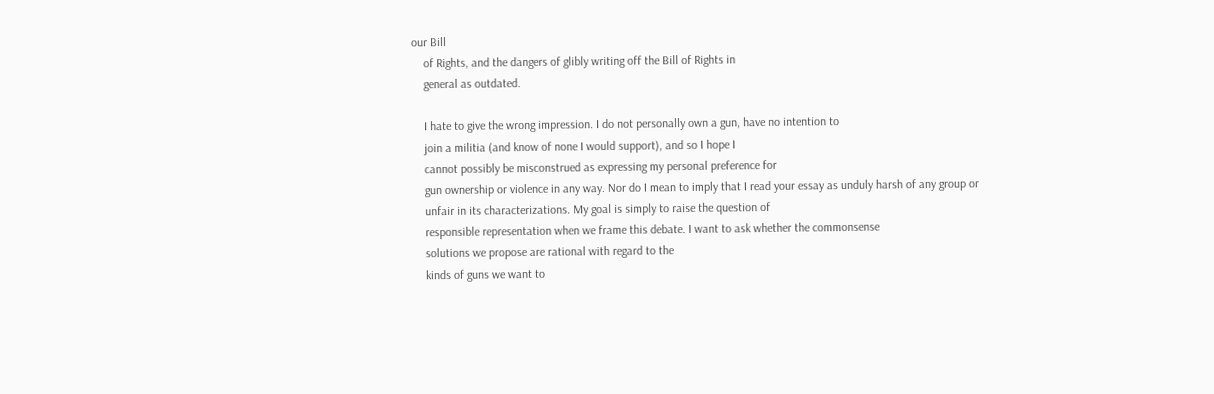our Bill
    of Rights, and the dangers of glibly writing off the Bill of Rights in
    general as outdated.

    I hate to give the wrong impression. I do not personally own a gun, have no intention to
    join a militia (and know of none I would support), and so I hope I
    cannot possibly be misconstrued as expressing my personal preference for
    gun ownership or violence in any way. Nor do I mean to imply that I read your essay as unduly harsh of any group or
    unfair in its characterizations. My goal is simply to raise the question of
    responsible representation when we frame this debate. I want to ask whether the commonsense
    solutions we propose are rational with regard to the
    kinds of guns we want to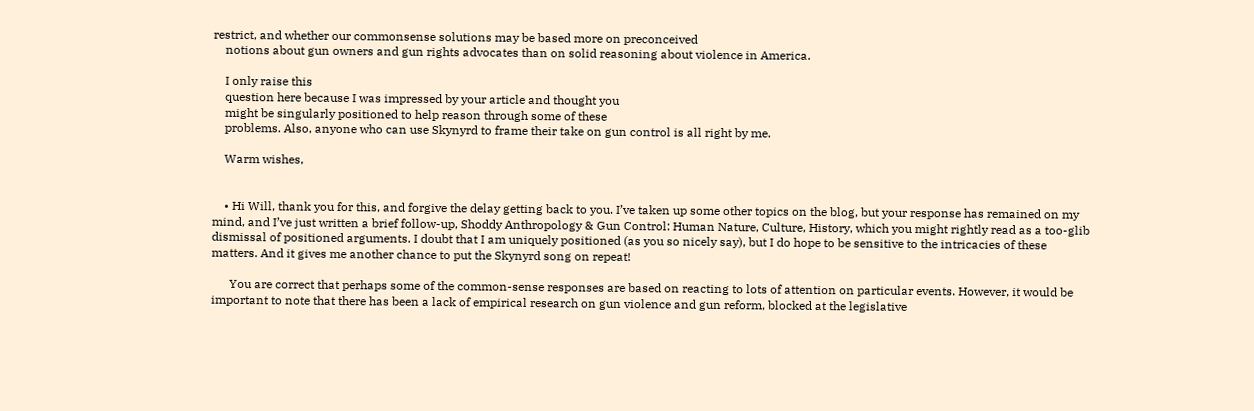restrict, and whether our commonsense solutions may be based more on preconceived
    notions about gun owners and gun rights advocates than on solid reasoning about violence in America.

    I only raise this
    question here because I was impressed by your article and thought you
    might be singularly positioned to help reason through some of these
    problems. Also, anyone who can use Skynyrd to frame their take on gun control is all right by me.

    Warm wishes,


    • Hi Will, thank you for this, and forgive the delay getting back to you. I’ve taken up some other topics on the blog, but your response has remained on my mind, and I’ve just written a brief follow-up, Shoddy Anthropology & Gun Control: Human Nature, Culture, History, which you might rightly read as a too-glib dismissal of positioned arguments. I doubt that I am uniquely positioned (as you so nicely say), but I do hope to be sensitive to the intricacies of these matters. And it gives me another chance to put the Skynyrd song on repeat!

      You are correct that perhaps some of the common-sense responses are based on reacting to lots of attention on particular events. However, it would be important to note that there has been a lack of empirical research on gun violence and gun reform, blocked at the legislative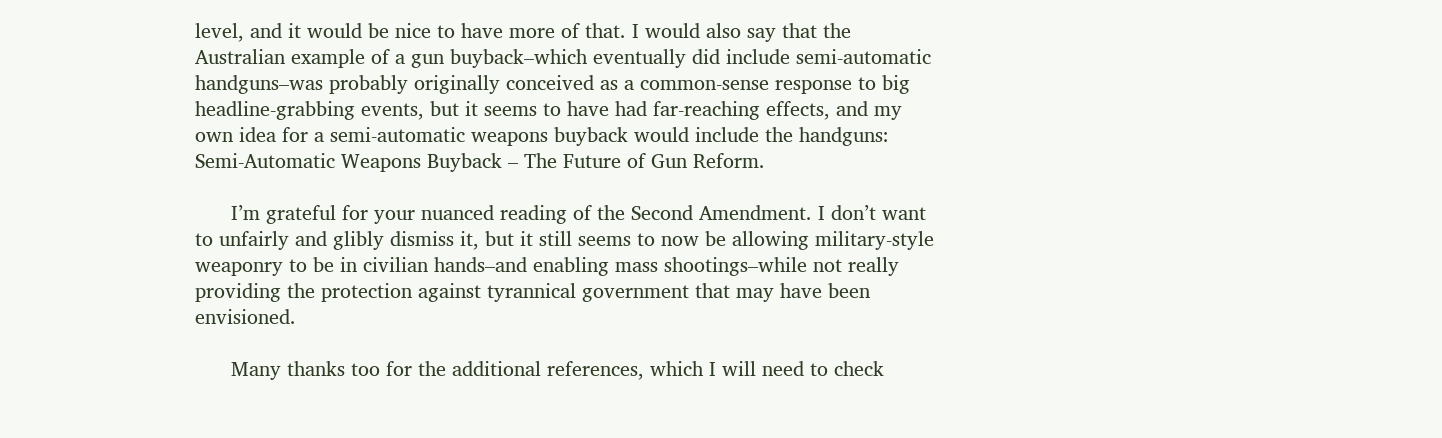level, and it would be nice to have more of that. I would also say that the Australian example of a gun buyback–which eventually did include semi-automatic handguns–was probably originally conceived as a common-sense response to big headline-grabbing events, but it seems to have had far-reaching effects, and my own idea for a semi-automatic weapons buyback would include the handguns: Semi-Automatic Weapons Buyback – The Future of Gun Reform.

      I’m grateful for your nuanced reading of the Second Amendment. I don’t want to unfairly and glibly dismiss it, but it still seems to now be allowing military-style weaponry to be in civilian hands–and enabling mass shootings–while not really providing the protection against tyrannical government that may have been envisioned.

      Many thanks too for the additional references, which I will need to check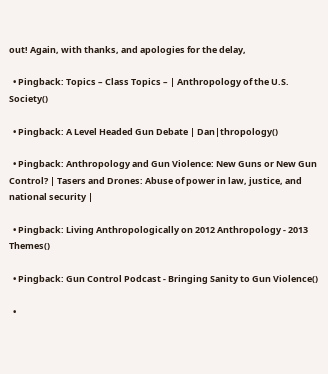out! Again, with thanks, and apologies for the delay,

  • Pingback: Topics – Class Topics – | Anthropology of the U.S. Society()

  • Pingback: A Level Headed Gun Debate | Dan|thropology()

  • Pingback: Anthropology and Gun Violence: New Guns or New Gun Control? | Tasers and Drones: Abuse of power in law, justice, and national security |

  • Pingback: Living Anthropologically on 2012 Anthropology - 2013 Themes()

  • Pingback: Gun Control Podcast - Bringing Sanity to Gun Violence()

  •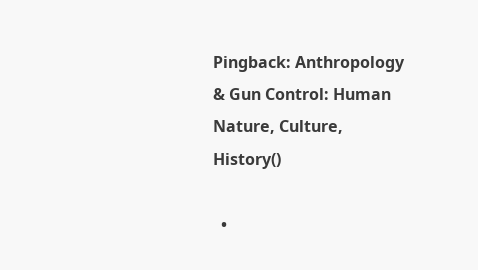Pingback: Anthropology & Gun Control: Human Nature, Culture, History()

  •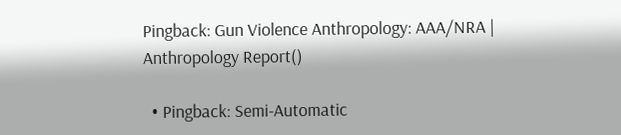Pingback: Gun Violence Anthropology: AAA/NRA | Anthropology Report()

  • Pingback: Semi-Automatic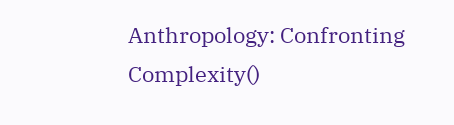Anthropology: Confronting Complexity()